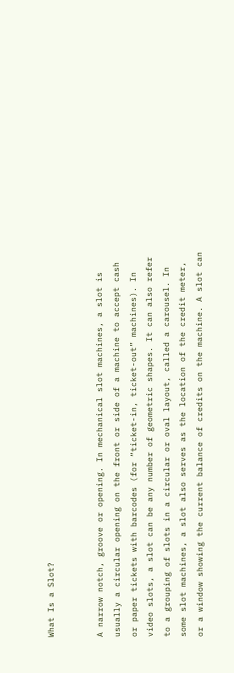What Is a Slot?


A narrow notch, groove or opening. In mechanical slot machines, a slot is usually a circular opening on the front or side of a machine to accept cash or paper tickets with barcodes (for “ticket-in, ticket-out” machines). In video slots, a slot can be any number of geometric shapes. It can also refer to a grouping of slots in a circular or oval layout, called a carousel. In some slot machines, a slot also serves as the location of the credit meter, or a window showing the current balance of credits on the machine. A slot can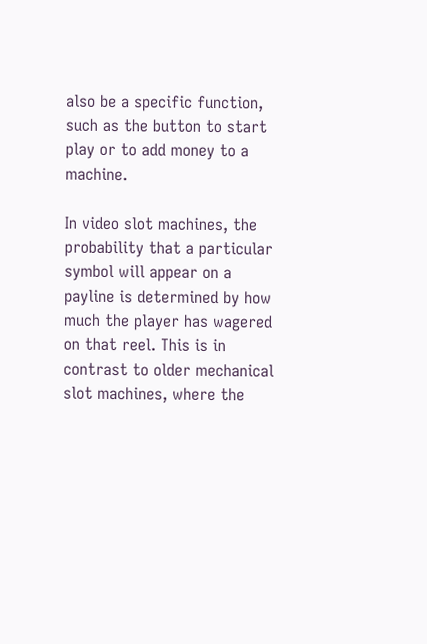also be a specific function, such as the button to start play or to add money to a machine.

In video slot machines, the probability that a particular symbol will appear on a payline is determined by how much the player has wagered on that reel. This is in contrast to older mechanical slot machines, where the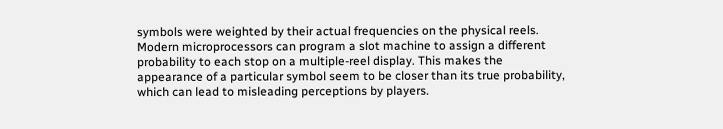symbols were weighted by their actual frequencies on the physical reels. Modern microprocessors can program a slot machine to assign a different probability to each stop on a multiple-reel display. This makes the appearance of a particular symbol seem to be closer than its true probability, which can lead to misleading perceptions by players.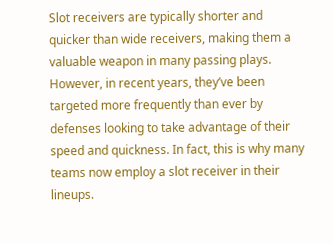Slot receivers are typically shorter and quicker than wide receivers, making them a valuable weapon in many passing plays. However, in recent years, they’ve been targeted more frequently than ever by defenses looking to take advantage of their speed and quickness. In fact, this is why many teams now employ a slot receiver in their lineups.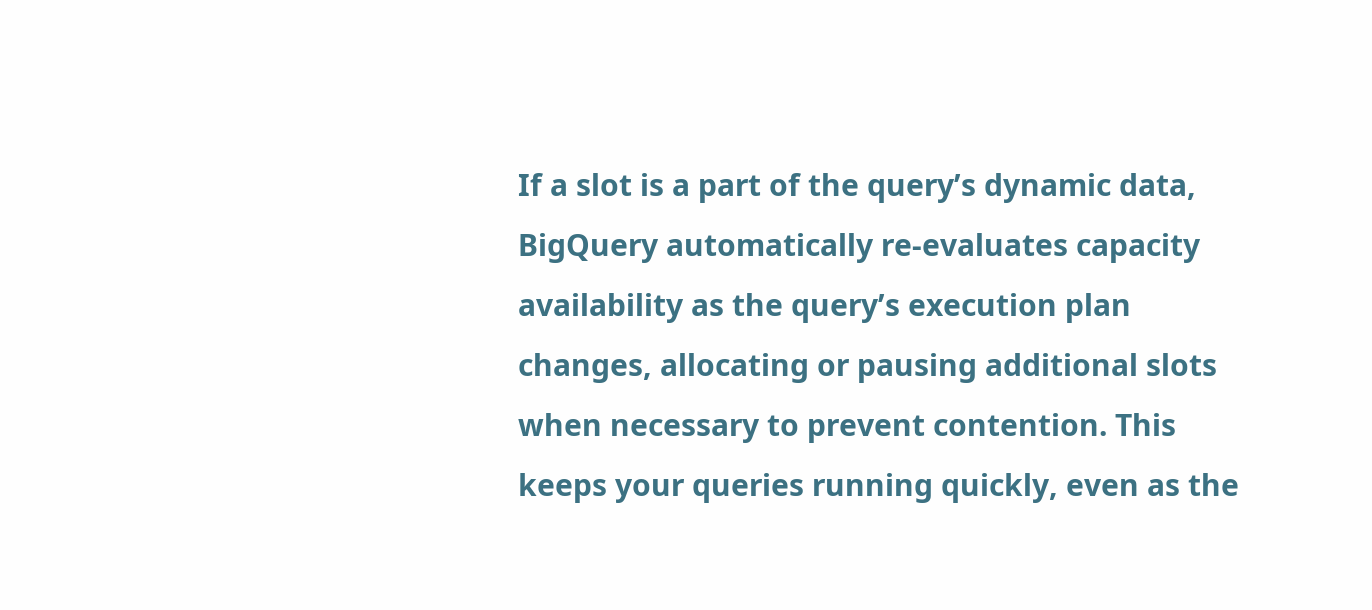If a slot is a part of the query’s dynamic data, BigQuery automatically re-evaluates capacity availability as the query’s execution plan changes, allocating or pausing additional slots when necessary to prevent contention. This keeps your queries running quickly, even as the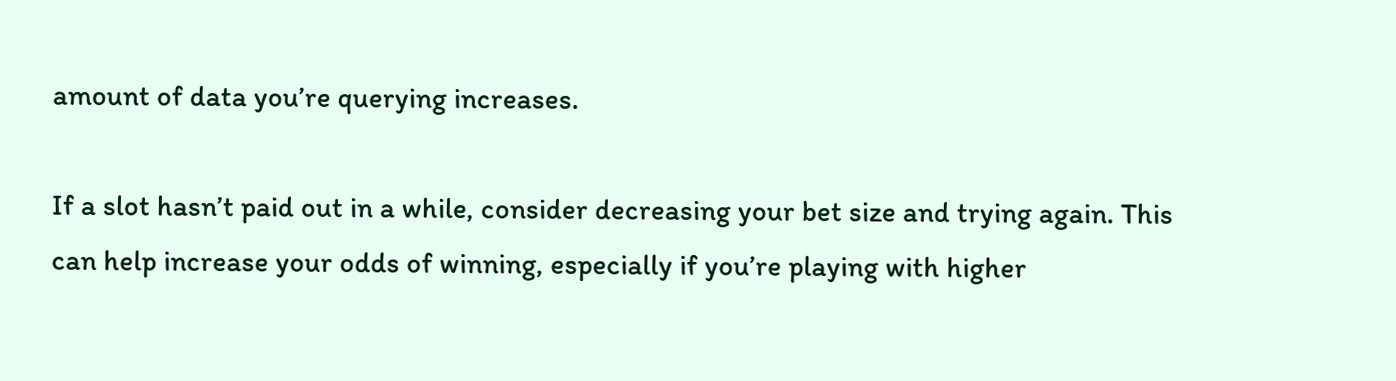amount of data you’re querying increases.

If a slot hasn’t paid out in a while, consider decreasing your bet size and trying again. This can help increase your odds of winning, especially if you’re playing with higher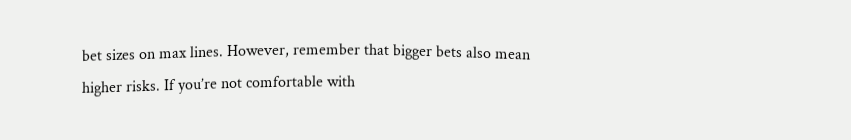bet sizes on max lines. However, remember that bigger bets also mean higher risks. If you’re not comfortable with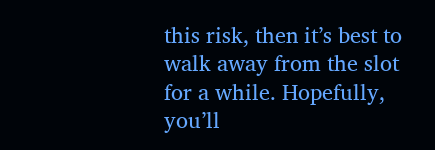this risk, then it’s best to walk away from the slot for a while. Hopefully, you’ll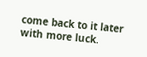come back to it later with more luck.